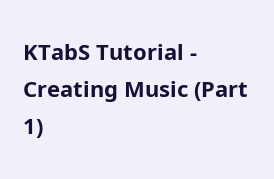KTabS Tutorial - Creating Music (Part 1)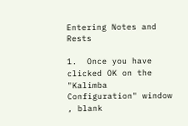Entering Notes and Rests

1.  Once you have clicked OK on the "Kalimba Configuration" window , blank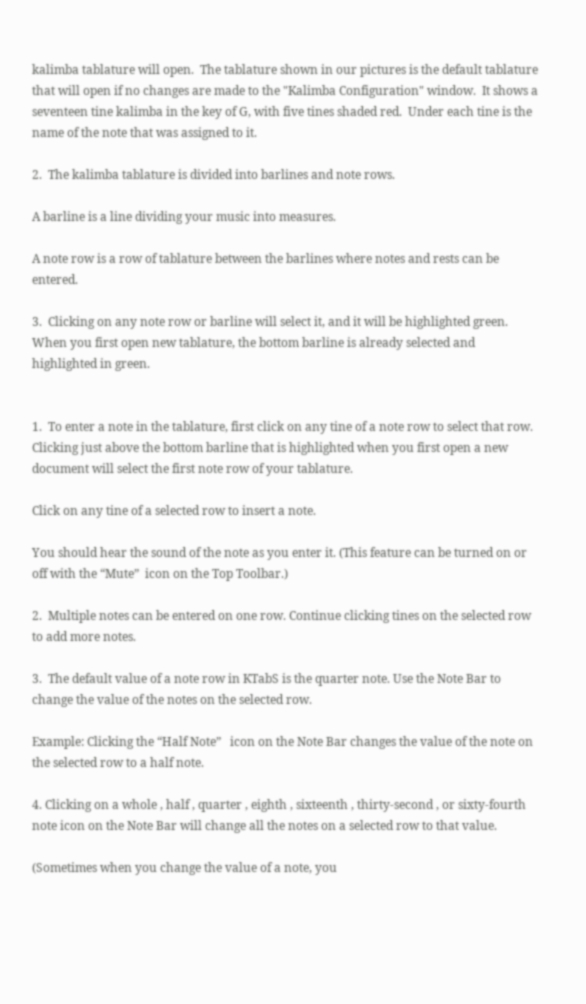kalimba tablature will open.  The tablature shown in our pictures is the default tablature that will open if no changes are made to the "Kalimba Configuration" window.  It shows a seventeen tine kalimba in the key of G, with five tines shaded red.  Under each tine is the name of the note that was assigned to it.

2.  The kalimba tablature is divided into barlines and note rows.

A barline is a line dividing your music into measures.

A note row is a row of tablature between the barlines where notes and rests can be entered.

3.  Clicking on any note row or barline will select it, and it will be highlighted green. When you first open new tablature, the bottom barline is already selected and highlighted in green.


1.  To enter a note in the tablature, first click on any tine of a note row to select that row. Clicking just above the bottom barline that is highlighted when you first open a new document will select the first note row of your tablature.

Click on any tine of a selected row to insert a note.

You should hear the sound of the note as you enter it. (This feature can be turned on or off with the “Mute”  icon on the Top Toolbar.)

2.  Multiple notes can be entered on one row. Continue clicking tines on the selected row to add more notes.

3.  The default value of a note row in KTabS is the quarter note. Use the Note Bar to change the value of the notes on the selected row.

Example: Clicking the “Half Note”   icon on the Note Bar changes the value of the note on the selected row to a half note.

4. Clicking on a whole , half , quarter , eighth , sixteenth , thirty-second , or sixty-fourth note icon on the Note Bar will change all the notes on a selected row to that value.

(Sometimes when you change the value of a note, you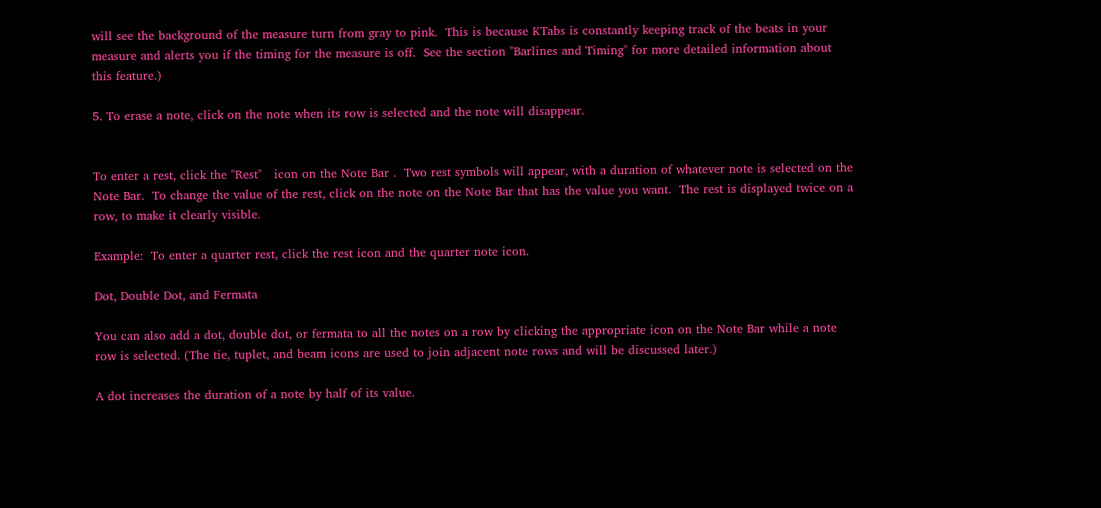will see the background of the measure turn from gray to pink.  This is because KTabs is constantly keeping track of the beats in your measure and alerts you if the timing for the measure is off.  See the section "Barlines and Timing" for more detailed information about this feature.)

5. To erase a note, click on the note when its row is selected and the note will disappear.


To enter a rest, click the "Rest"   icon on the Note Bar .  Two rest symbols will appear, with a duration of whatever note is selected on the Note Bar.  To change the value of the rest, click on the note on the Note Bar that has the value you want.  The rest is displayed twice on a row, to make it clearly visible.

Example:  To enter a quarter rest, click the rest icon and the quarter note icon.

Dot, Double Dot, and Fermata

You can also add a dot, double dot, or fermata to all the notes on a row by clicking the appropriate icon on the Note Bar while a note row is selected. (The tie, tuplet, and beam icons are used to join adjacent note rows and will be discussed later.)

A dot increases the duration of a note by half of its value.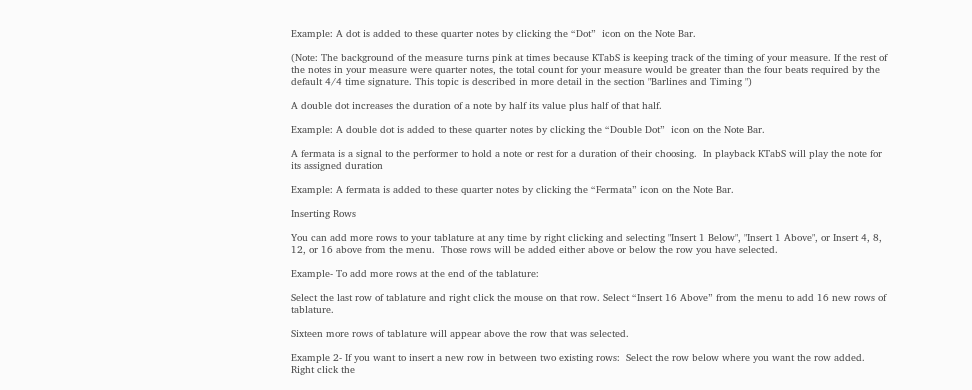Example: A dot is added to these quarter notes by clicking the “Dot”  icon on the Note Bar.

(Note: The background of the measure turns pink at times because KTabS is keeping track of the timing of your measure. If the rest of the notes in your measure were quarter notes, the total count for your measure would be greater than the four beats required by the default 4/4 time signature. This topic is described in more detail in the section "Barlines and Timing ")

A double dot increases the duration of a note by half its value plus half of that half.

Example: A double dot is added to these quarter notes by clicking the “Double Dot”  icon on the Note Bar.

A fermata is a signal to the performer to hold a note or rest for a duration of their choosing.  In playback KTabS will play the note for its assigned duration

Example: A fermata is added to these quarter notes by clicking the “Fermata” icon on the Note Bar.

Inserting Rows

You can add more rows to your tablature at any time by right clicking and selecting "Insert 1 Below", "Insert 1 Above", or Insert 4, 8, 12, or 16 above from the menu.  Those rows will be added either above or below the row you have selected.

Example- To add more rows at the end of the tablature:

Select the last row of tablature and right click the mouse on that row. Select “Insert 16 Above” from the menu to add 16 new rows of tablature.

Sixteen more rows of tablature will appear above the row that was selected.

Example 2- If you want to insert a new row in between two existing rows:  Select the row below where you want the row added.  Right click the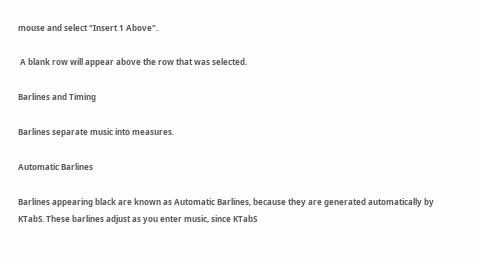mouse and select "Insert 1 Above".

 A blank row will appear above the row that was selected.

Barlines and Timing

Barlines separate music into measures.

Automatic Barlines

Barlines appearing black are known as Automatic Barlines, because they are generated automatically by KTabS. These barlines adjust as you enter music, since KTabS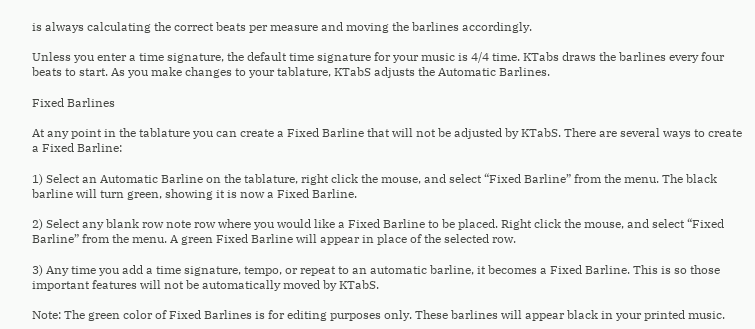is always calculating the correct beats per measure and moving the barlines accordingly.

Unless you enter a time signature, the default time signature for your music is 4/4 time. KTabs draws the barlines every four beats to start. As you make changes to your tablature, KTabS adjusts the Automatic Barlines.

Fixed Barlines

At any point in the tablature you can create a Fixed Barline that will not be adjusted by KTabS. There are several ways to create a Fixed Barline:

1) Select an Automatic Barline on the tablature, right click the mouse, and select “Fixed Barline” from the menu. The black barline will turn green, showing it is now a Fixed Barline.

2) Select any blank row note row where you would like a Fixed Barline to be placed. Right click the mouse, and select “Fixed Barline” from the menu. A green Fixed Barline will appear in place of the selected row.

3) Any time you add a time signature, tempo, or repeat to an automatic barline, it becomes a Fixed Barline. This is so those important features will not be automatically moved by KTabS.

Note: The green color of Fixed Barlines is for editing purposes only. These barlines will appear black in your printed music.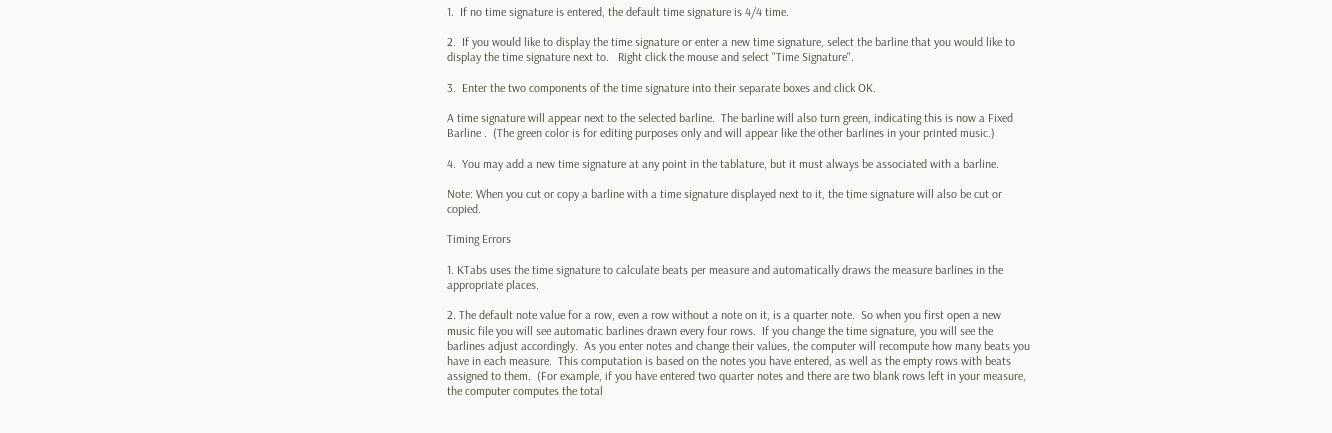1.  If no time signature is entered, the default time signature is 4/4 time.

2.  If you would like to display the time signature or enter a new time signature, select the barline that you would like to display the time signature next to.   Right click the mouse and select "Time Signature".

3.  Enter the two components of the time signature into their separate boxes and click OK.

A time signature will appear next to the selected barline.  The barline will also turn green, indicating this is now a Fixed Barline .  (The green color is for editing purposes only and will appear like the other barlines in your printed music.)

4.  You may add a new time signature at any point in the tablature, but it must always be associated with a barline.

Note: When you cut or copy a barline with a time signature displayed next to it, the time signature will also be cut or copied.

Timing Errors

1. KTabs uses the time signature to calculate beats per measure and automatically draws the measure barlines in the appropriate places.

2. The default note value for a row, even a row without a note on it, is a quarter note.  So when you first open a new music file you will see automatic barlines drawn every four rows.  If you change the time signature, you will see the barlines adjust accordingly.  As you enter notes and change their values, the computer will recompute how many beats you have in each measure.  This computation is based on the notes you have entered, as well as the empty rows with beats assigned to them.  (For example, if you have entered two quarter notes and there are two blank rows left in your measure, the computer computes the total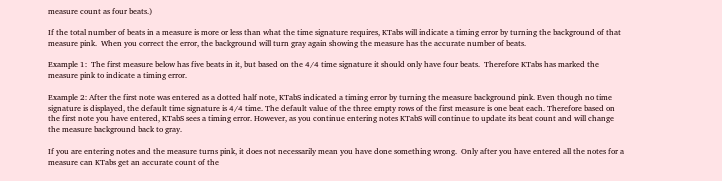measure count as four beats.)

If the total number of beats in a measure is more or less than what the time signature requires, KTabs will indicate a timing error by turning the background of that measure pink.  When you correct the error, the background will turn gray again showing the measure has the accurate number of beats.

Example 1:  The first measure below has five beats in it, but based on the 4/4 time signature it should only have four beats.  Therefore KTabs has marked the measure pink to indicate a timing error.

Example 2: After the first note was entered as a dotted half note, KTabS indicated a timing error by turning the measure background pink. Even though no time signature is displayed, the default time signature is 4/4 time. The default value of the three empty rows of the first measure is one beat each. Therefore based on the first note you have entered, KTabS sees a timing error. However, as you continue entering notes KTabS will continue to update its beat count and will change the measure background back to gray.

If you are entering notes and the measure turns pink, it does not necessarily mean you have done something wrong.  Only after you have entered all the notes for a measure can KTabs get an accurate count of the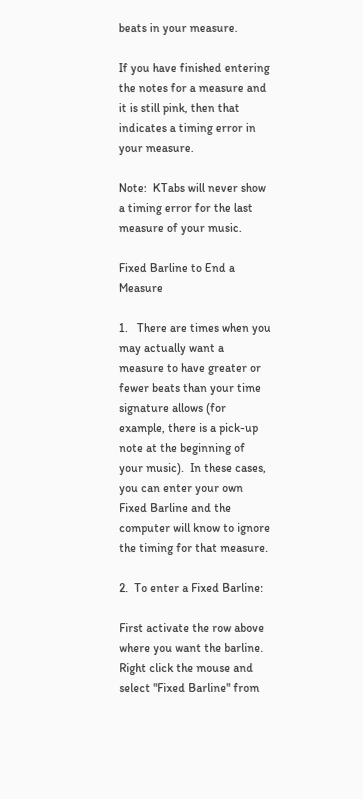beats in your measure.

If you have finished entering the notes for a measure and it is still pink, then that indicates a timing error in your measure.

Note:  KTabs will never show a timing error for the last measure of your music.

Fixed Barline to End a Measure

1.   There are times when you may actually want a measure to have greater or fewer beats than your time signature allows (for example, there is a pick-up note at the beginning of your music).  In these cases, you can enter your own Fixed Barline and the computer will know to ignore the timing for that measure.

2.  To enter a Fixed Barline:

First activate the row above where you want the barline.  Right click the mouse and select "Fixed Barline" from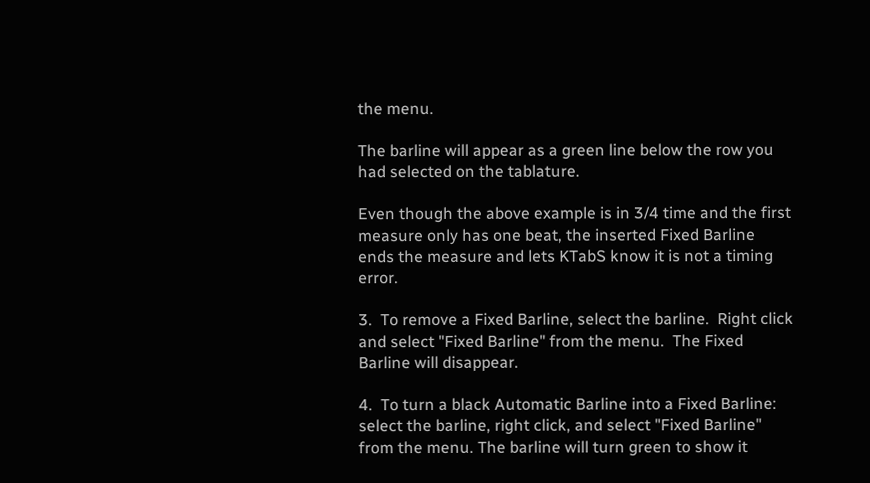the menu.

The barline will appear as a green line below the row you had selected on the tablature.

Even though the above example is in 3/4 time and the first measure only has one beat, the inserted Fixed Barline ends the measure and lets KTabS know it is not a timing error.

3.  To remove a Fixed Barline, select the barline.  Right click and select "Fixed Barline" from the menu.  The Fixed Barline will disappear.

4.  To turn a black Automatic Barline into a Fixed Barline: select the barline, right click, and select "Fixed Barline" from the menu. The barline will turn green to show it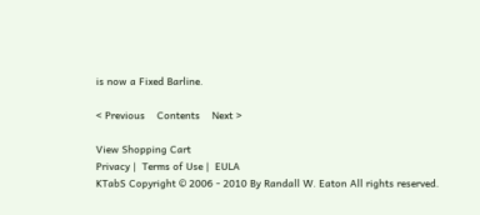is now a Fixed Barline.

< Previous    Contents    Next >

View Shopping Cart
Privacy |  Terms of Use |  EULA
KTabS Copyright © 2006 - 2010 By Randall W. Eaton All rights reserved.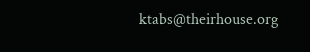ktabs@theirhouse.org